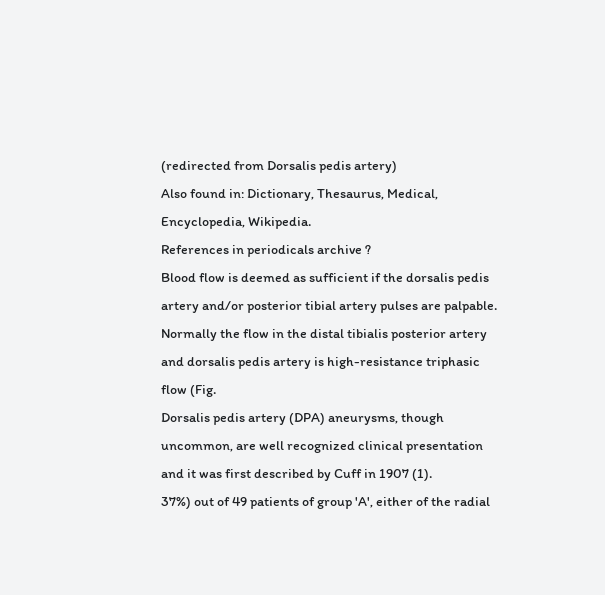(redirected from Dorsalis pedis artery)
Also found in: Dictionary, Thesaurus, Medical, Encyclopedia, Wikipedia.
References in periodicals archive ?
Blood flow is deemed as sufficient if the dorsalis pedis artery and/or posterior tibial artery pulses are palpable.
Normally the flow in the distal tibialis posterior artery and dorsalis pedis artery is high-resistance triphasic flow (Fig.
Dorsalis pedis artery (DPA) aneurysms, though uncommon, are well recognized clinical presentation and it was first described by Cuff in 1907 (1).
37%) out of 49 patients of group 'A', either of the radial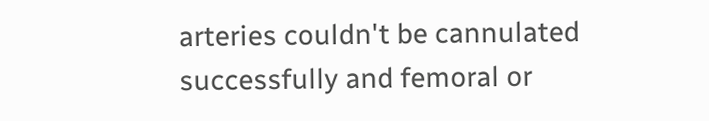arteries couldn't be cannulated successfully and femoral or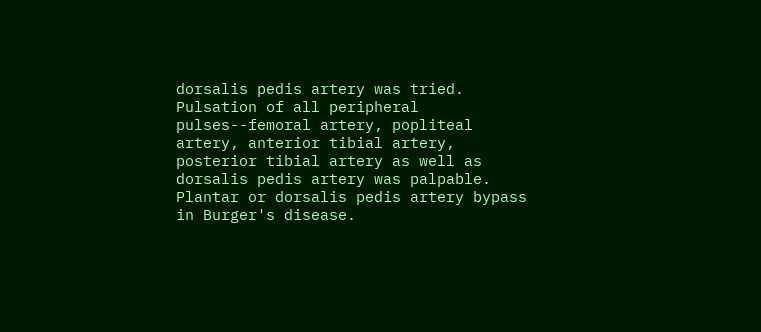dorsalis pedis artery was tried.
Pulsation of all peripheral pulses--femoral artery, popliteal artery, anterior tibial artery, posterior tibial artery as well as dorsalis pedis artery was palpable.
Plantar or dorsalis pedis artery bypass in Burger's disease.